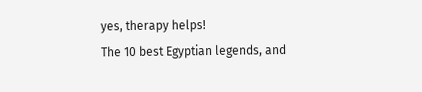yes, therapy helps!
The 10 best Egyptian legends, and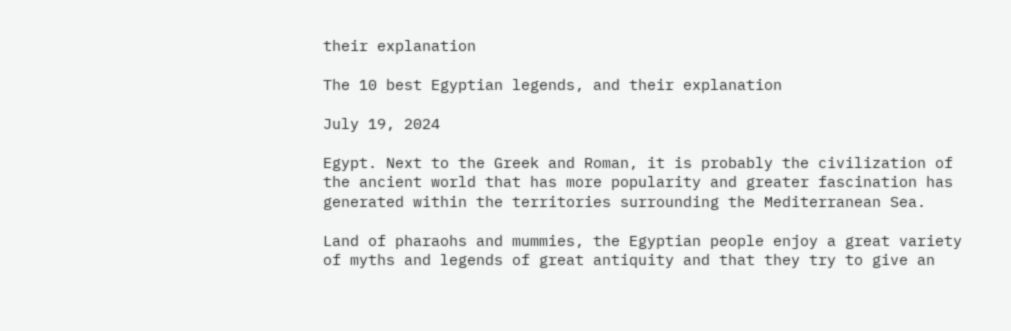their explanation

The 10 best Egyptian legends, and their explanation

July 19, 2024

Egypt. Next to the Greek and Roman, it is probably the civilization of the ancient world that has more popularity and greater fascination has generated within the territories surrounding the Mediterranean Sea.

Land of pharaohs and mummies, the Egyptian people enjoy a great variety of myths and legends of great antiquity and that they try to give an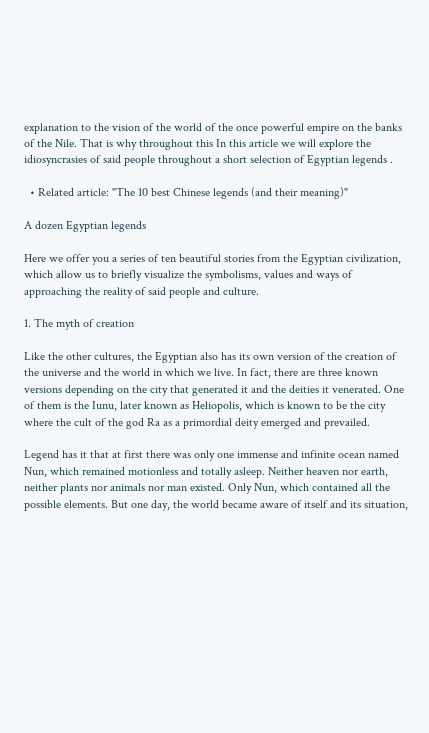explanation to the vision of the world of the once powerful empire on the banks of the Nile. That is why throughout this In this article we will explore the idiosyncrasies of said people throughout a short selection of Egyptian legends .

  • Related article: "The 10 best Chinese legends (and their meaning)"

A dozen Egyptian legends

Here we offer you a series of ten beautiful stories from the Egyptian civilization, which allow us to briefly visualize the symbolisms, values and ways of approaching the reality of said people and culture.

1. The myth of creation

Like the other cultures, the Egyptian also has its own version of the creation of the universe and the world in which we live. In fact, there are three known versions depending on the city that generated it and the deities it venerated. One of them is the Iunu, later known as Heliopolis, which is known to be the city where the cult of the god Ra as a primordial deity emerged and prevailed.

Legend has it that at first there was only one immense and infinite ocean named Nun, which remained motionless and totally asleep. Neither heaven nor earth, neither plants nor animals nor man existed. Only Nun, which contained all the possible elements. But one day, the world became aware of itself and its situation,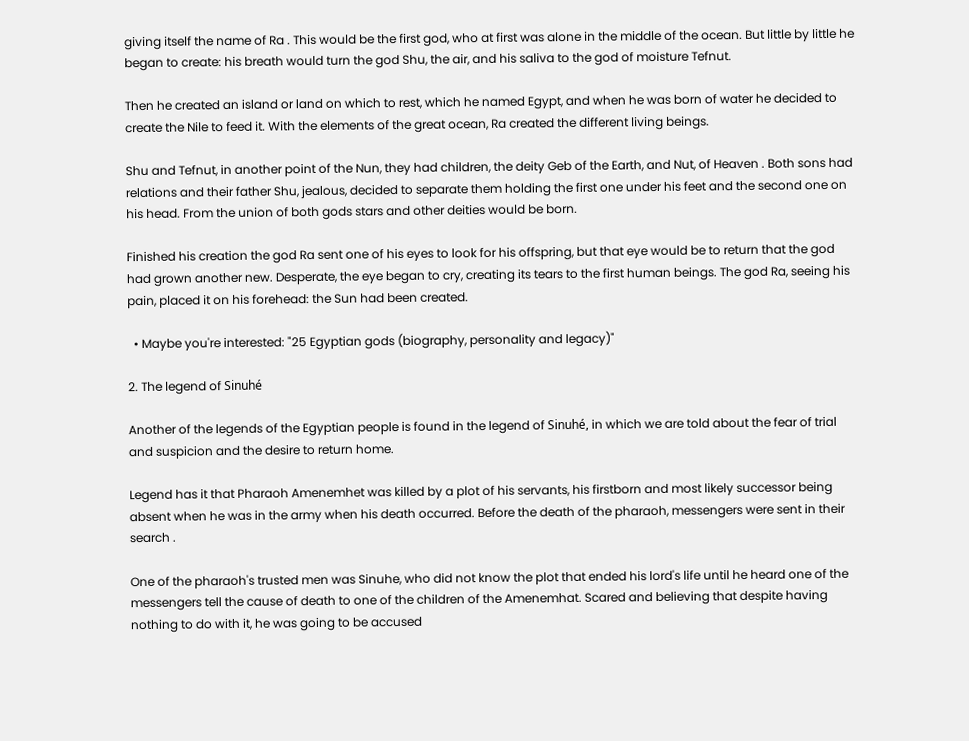giving itself the name of Ra . This would be the first god, who at first was alone in the middle of the ocean. But little by little he began to create: his breath would turn the god Shu, the air, and his saliva to the god of moisture Tefnut.

Then he created an island or land on which to rest, which he named Egypt, and when he was born of water he decided to create the Nile to feed it. With the elements of the great ocean, Ra created the different living beings.

Shu and Tefnut, in another point of the Nun, they had children, the deity Geb of the Earth, and Nut, of Heaven . Both sons had relations and their father Shu, jealous, decided to separate them holding the first one under his feet and the second one on his head. From the union of both gods stars and other deities would be born.

Finished his creation the god Ra sent one of his eyes to look for his offspring, but that eye would be to return that the god had grown another new. Desperate, the eye began to cry, creating its tears to the first human beings. The god Ra, seeing his pain, placed it on his forehead: the Sun had been created.

  • Maybe you're interested: "25 Egyptian gods (biography, personality and legacy)"

2. The legend of Sinuhé

Another of the legends of the Egyptian people is found in the legend of Sinuhé, in which we are told about the fear of trial and suspicion and the desire to return home.

Legend has it that Pharaoh Amenemhet was killed by a plot of his servants, his firstborn and most likely successor being absent when he was in the army when his death occurred. Before the death of the pharaoh, messengers were sent in their search .

One of the pharaoh's trusted men was Sinuhe, who did not know the plot that ended his lord's life until he heard one of the messengers tell the cause of death to one of the children of the Amenemhat. Scared and believing that despite having nothing to do with it, he was going to be accused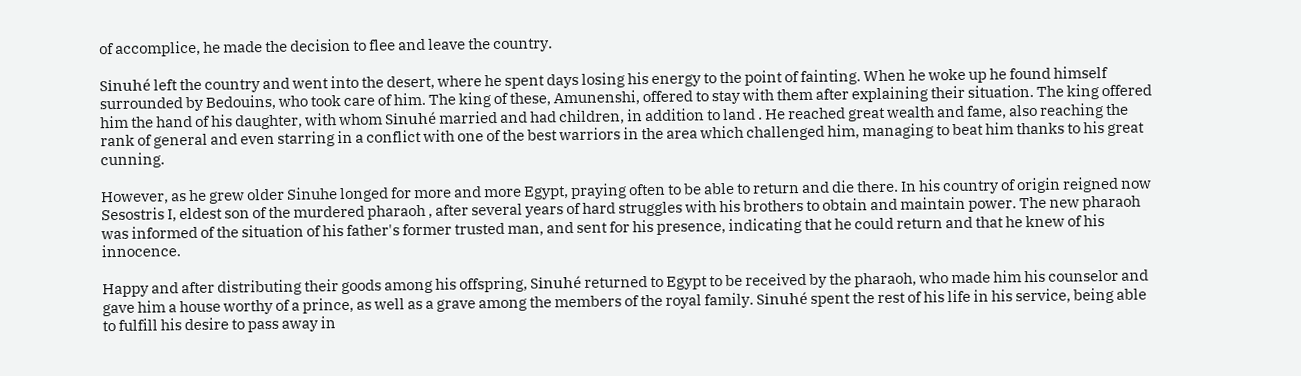of accomplice, he made the decision to flee and leave the country.

Sinuhé left the country and went into the desert, where he spent days losing his energy to the point of fainting. When he woke up he found himself surrounded by Bedouins, who took care of him. The king of these, Amunenshi, offered to stay with them after explaining their situation. The king offered him the hand of his daughter, with whom Sinuhé married and had children, in addition to land . He reached great wealth and fame, also reaching the rank of general and even starring in a conflict with one of the best warriors in the area which challenged him, managing to beat him thanks to his great cunning.

However, as he grew older Sinuhe longed for more and more Egypt, praying often to be able to return and die there. In his country of origin reigned now Sesostris I, eldest son of the murdered pharaoh , after several years of hard struggles with his brothers to obtain and maintain power. The new pharaoh was informed of the situation of his father's former trusted man, and sent for his presence, indicating that he could return and that he knew of his innocence.

Happy and after distributing their goods among his offspring, Sinuhé returned to Egypt to be received by the pharaoh, who made him his counselor and gave him a house worthy of a prince, as well as a grave among the members of the royal family. Sinuhé spent the rest of his life in his service, being able to fulfill his desire to pass away in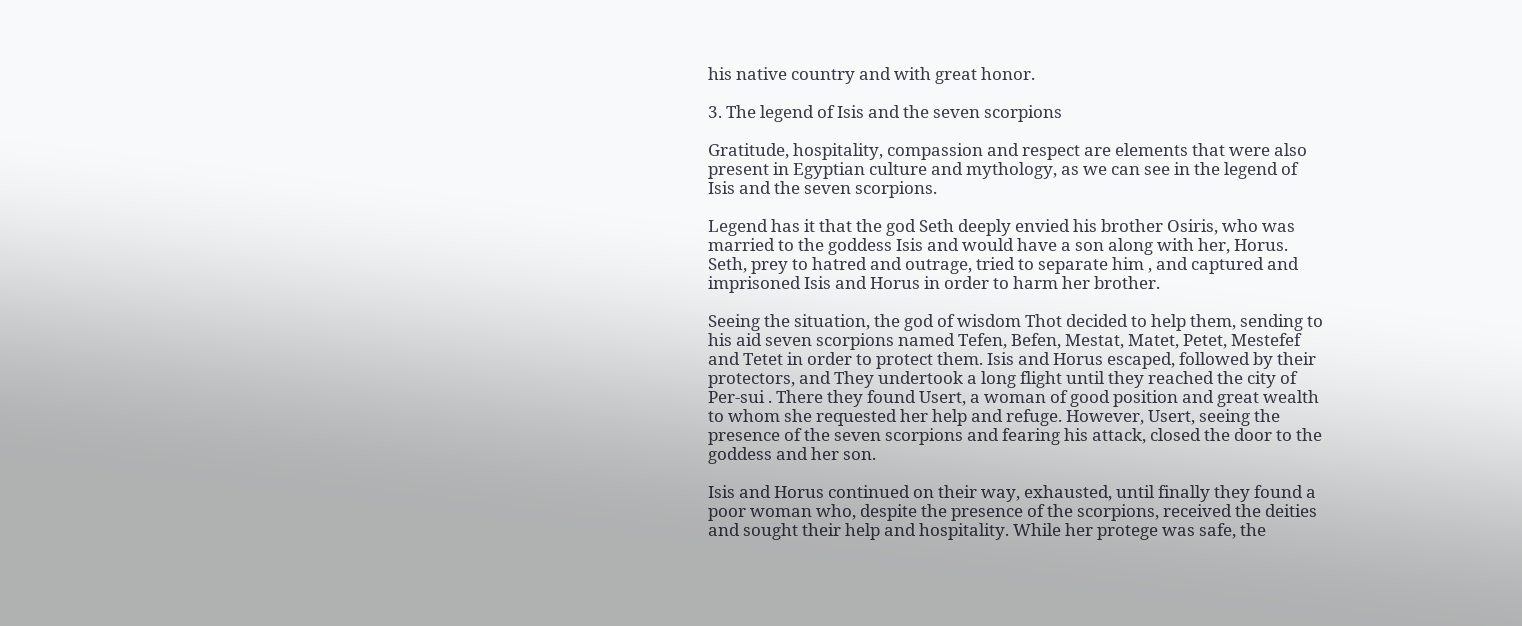his native country and with great honor.

3. The legend of Isis and the seven scorpions

Gratitude, hospitality, compassion and respect are elements that were also present in Egyptian culture and mythology, as we can see in the legend of Isis and the seven scorpions.

Legend has it that the god Seth deeply envied his brother Osiris, who was married to the goddess Isis and would have a son along with her, Horus. Seth, prey to hatred and outrage, tried to separate him , and captured and imprisoned Isis and Horus in order to harm her brother.

Seeing the situation, the god of wisdom Thot decided to help them, sending to his aid seven scorpions named Tefen, Befen, Mestat, Matet, Petet, Mestefef and Tetet in order to protect them. Isis and Horus escaped, followed by their protectors, and They undertook a long flight until they reached the city of Per-sui . There they found Usert, a woman of good position and great wealth to whom she requested her help and refuge. However, Usert, seeing the presence of the seven scorpions and fearing his attack, closed the door to the goddess and her son.

Isis and Horus continued on their way, exhausted, until finally they found a poor woman who, despite the presence of the scorpions, received the deities and sought their help and hospitality. While her protege was safe, the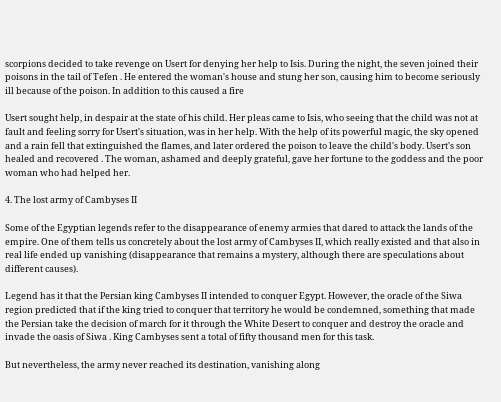scorpions decided to take revenge on Usert for denying her help to Isis. During the night, the seven joined their poisons in the tail of Tefen . He entered the woman's house and stung her son, causing him to become seriously ill because of the poison. In addition to this caused a fire

Usert sought help, in despair at the state of his child. Her pleas came to Isis, who seeing that the child was not at fault and feeling sorry for Usert's situation, was in her help. With the help of its powerful magic, the sky opened and a rain fell that extinguished the flames, and later ordered the poison to leave the child's body. Usert's son healed and recovered . The woman, ashamed and deeply grateful, gave her fortune to the goddess and the poor woman who had helped her.

4. The lost army of Cambyses II

Some of the Egyptian legends refer to the disappearance of enemy armies that dared to attack the lands of the empire. One of them tells us concretely about the lost army of Cambyses II, which really existed and that also in real life ended up vanishing (disappearance that remains a mystery, although there are speculations about different causes).

Legend has it that the Persian king Cambyses II intended to conquer Egypt. However, the oracle of the Siwa region predicted that if the king tried to conquer that territory he would be condemned, something that made the Persian take the decision of march for it through the White Desert to conquer and destroy the oracle and invade the oasis of Siwa . King Cambyses sent a total of fifty thousand men for this task.

But nevertheless, the army never reached its destination, vanishing along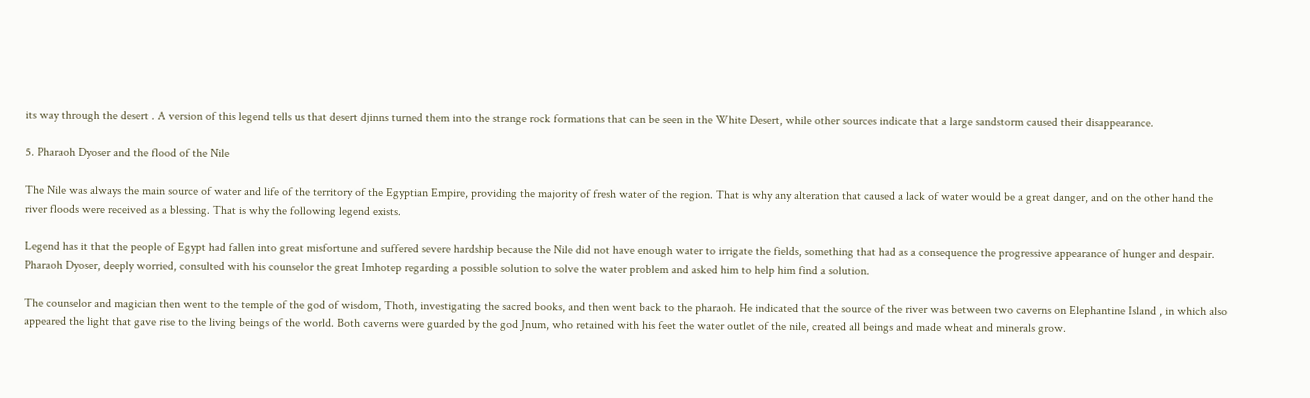its way through the desert . A version of this legend tells us that desert djinns turned them into the strange rock formations that can be seen in the White Desert, while other sources indicate that a large sandstorm caused their disappearance.

5. Pharaoh Dyoser and the flood of the Nile

The Nile was always the main source of water and life of the territory of the Egyptian Empire, providing the majority of fresh water of the region. That is why any alteration that caused a lack of water would be a great danger, and on the other hand the river floods were received as a blessing. That is why the following legend exists.

Legend has it that the people of Egypt had fallen into great misfortune and suffered severe hardship because the Nile did not have enough water to irrigate the fields, something that had as a consequence the progressive appearance of hunger and despair. Pharaoh Dyoser, deeply worried, consulted with his counselor the great Imhotep regarding a possible solution to solve the water problem and asked him to help him find a solution.

The counselor and magician then went to the temple of the god of wisdom, Thoth, investigating the sacred books, and then went back to the pharaoh. He indicated that the source of the river was between two caverns on Elephantine Island , in which also appeared the light that gave rise to the living beings of the world. Both caverns were guarded by the god Jnum, who retained with his feet the water outlet of the nile, created all beings and made wheat and minerals grow.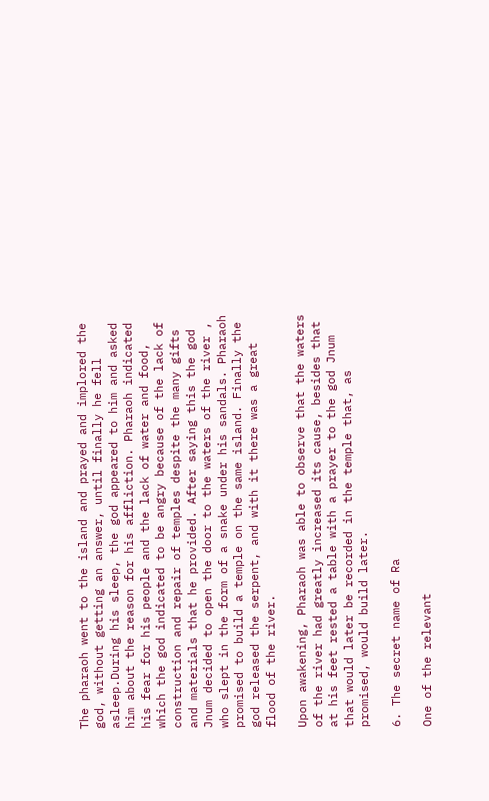The pharaoh went to the island and prayed and implored the god, without getting an answer, until finally he fell asleep.During his sleep, the god appeared to him and asked him about the reason for his affliction. Pharaoh indicated his fear for his people and the lack of water and food, which the god indicated to be angry because of the lack of construction and repair of temples despite the many gifts and materials that he provided. After saying this the god Jnum decided to open the door to the waters of the river , who slept in the form of a snake under his sandals. Pharaoh promised to build a temple on the same island. Finally the god released the serpent, and with it there was a great flood of the river.

Upon awakening, Pharaoh was able to observe that the waters of the river had greatly increased its cause, besides that at his feet rested a table with a prayer to the god Jnum that would later be recorded in the temple that, as promised, would build later.

6. The secret name of Ra

One of the relevant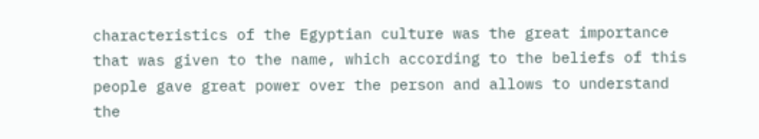characteristics of the Egyptian culture was the great importance that was given to the name, which according to the beliefs of this people gave great power over the person and allows to understand the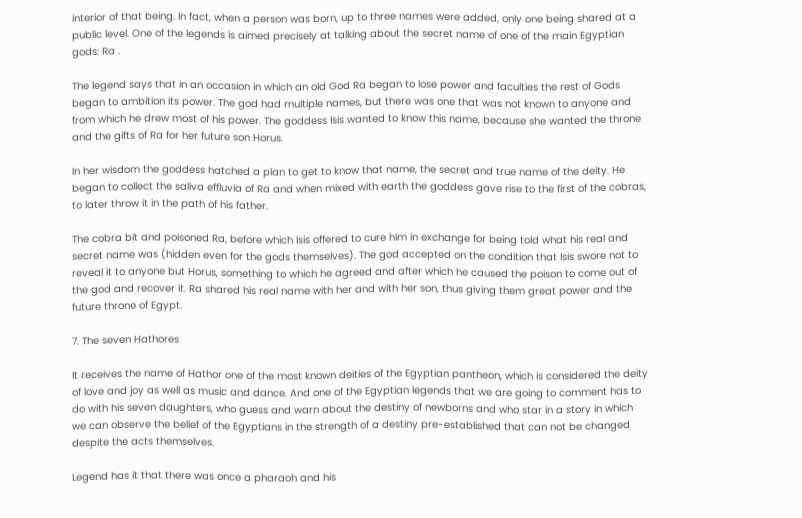interior of that being. In fact, when a person was born, up to three names were added, only one being shared at a public level. One of the legends is aimed precisely at talking about the secret name of one of the main Egyptian gods: Ra .

The legend says that in an occasion in which an old God Ra began to lose power and faculties the rest of Gods began to ambition its power. The god had multiple names, but there was one that was not known to anyone and from which he drew most of his power. The goddess Isis wanted to know this name, because she wanted the throne and the gifts of Ra for her future son Horus.

In her wisdom the goddess hatched a plan to get to know that name, the secret and true name of the deity. He began to collect the saliva effluvia of Ra and when mixed with earth the goddess gave rise to the first of the cobras, to later throw it in the path of his father.

The cobra bit and poisoned Ra, before which Isis offered to cure him in exchange for being told what his real and secret name was (hidden even for the gods themselves). The god accepted on the condition that Isis swore not to reveal it to anyone but Horus, something to which he agreed and after which he caused the poison to come out of the god and recover it. Ra shared his real name with her and with her son, thus giving them great power and the future throne of Egypt.

7. The seven Hathores

It receives the name of Hathor one of the most known deities of the Egyptian pantheon, which is considered the deity of love and joy as well as music and dance. And one of the Egyptian legends that we are going to comment has to do with his seven daughters, who guess and warn about the destiny of newborns and who star in a story in which we can observe the belief of the Egyptians in the strength of a destiny pre-established that can not be changed despite the acts themselves.

Legend has it that there was once a pharaoh and his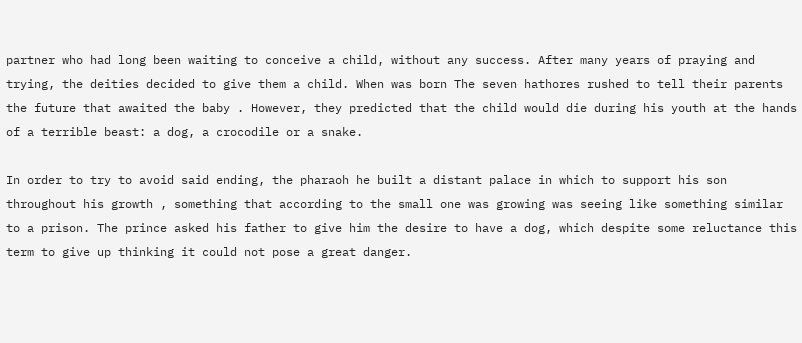partner who had long been waiting to conceive a child, without any success. After many years of praying and trying, the deities decided to give them a child. When was born The seven hathores rushed to tell their parents the future that awaited the baby . However, they predicted that the child would die during his youth at the hands of a terrible beast: a dog, a crocodile or a snake.

In order to try to avoid said ending, the pharaoh he built a distant palace in which to support his son throughout his growth , something that according to the small one was growing was seeing like something similar to a prison. The prince asked his father to give him the desire to have a dog, which despite some reluctance this term to give up thinking it could not pose a great danger.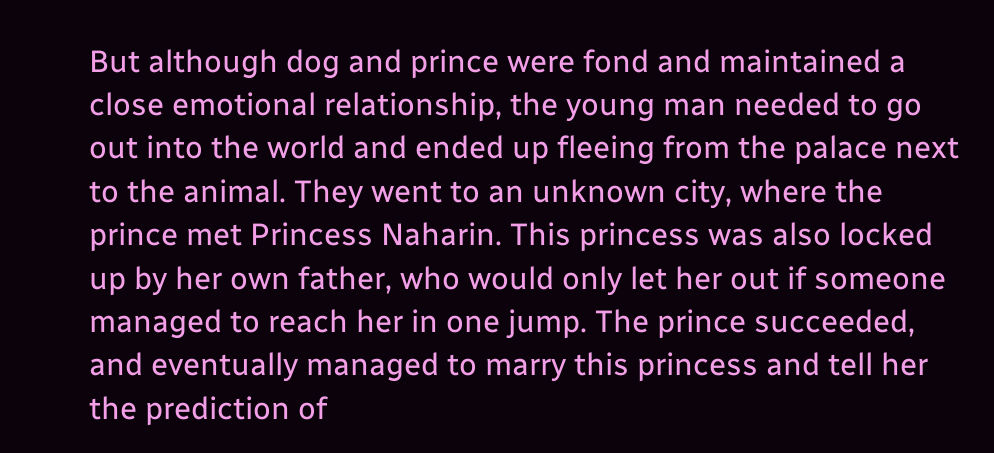But although dog and prince were fond and maintained a close emotional relationship, the young man needed to go out into the world and ended up fleeing from the palace next to the animal. They went to an unknown city, where the prince met Princess Naharin. This princess was also locked up by her own father, who would only let her out if someone managed to reach her in one jump. The prince succeeded, and eventually managed to marry this princess and tell her the prediction of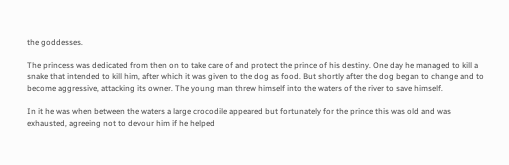the goddesses.

The princess was dedicated from then on to take care of and protect the prince of his destiny. One day he managed to kill a snake that intended to kill him, after which it was given to the dog as food. But shortly after the dog began to change and to become aggressive, attacking its owner. The young man threw himself into the waters of the river to save himself.

In it he was when between the waters a large crocodile appeared but fortunately for the prince this was old and was exhausted, agreeing not to devour him if he helped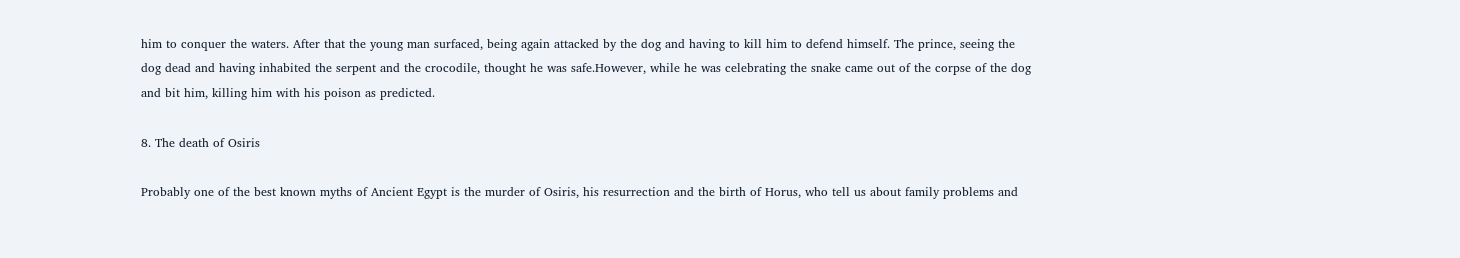him to conquer the waters. After that the young man surfaced, being again attacked by the dog and having to kill him to defend himself. The prince, seeing the dog dead and having inhabited the serpent and the crocodile, thought he was safe.However, while he was celebrating the snake came out of the corpse of the dog and bit him, killing him with his poison as predicted.

8. The death of Osiris

Probably one of the best known myths of Ancient Egypt is the murder of Osiris, his resurrection and the birth of Horus, who tell us about family problems and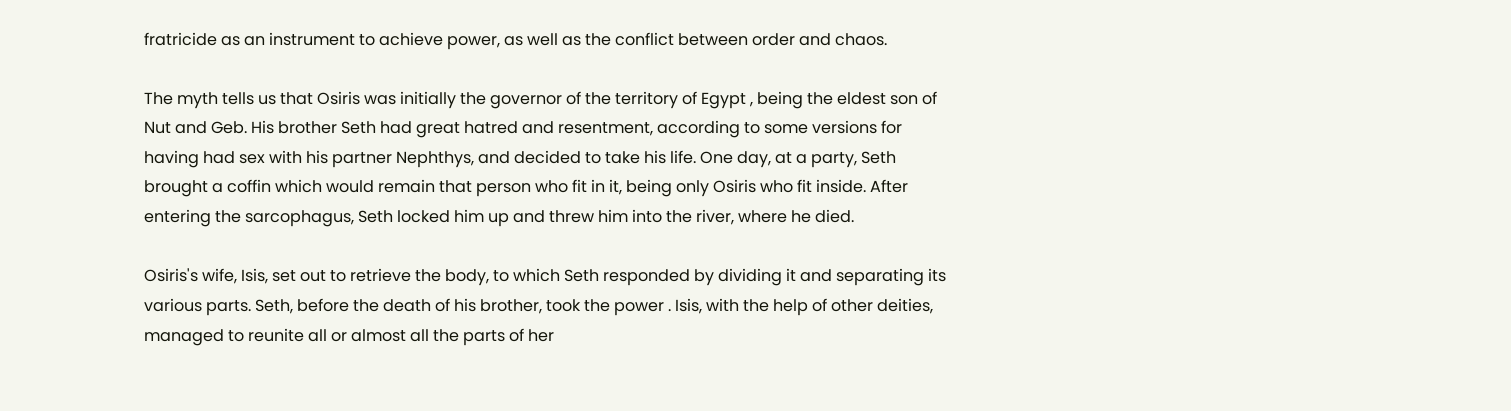fratricide as an instrument to achieve power, as well as the conflict between order and chaos.

The myth tells us that Osiris was initially the governor of the territory of Egypt , being the eldest son of Nut and Geb. His brother Seth had great hatred and resentment, according to some versions for having had sex with his partner Nephthys, and decided to take his life. One day, at a party, Seth brought a coffin which would remain that person who fit in it, being only Osiris who fit inside. After entering the sarcophagus, Seth locked him up and threw him into the river, where he died.

Osiris's wife, Isis, set out to retrieve the body, to which Seth responded by dividing it and separating its various parts. Seth, before the death of his brother, took the power . Isis, with the help of other deities, managed to reunite all or almost all the parts of her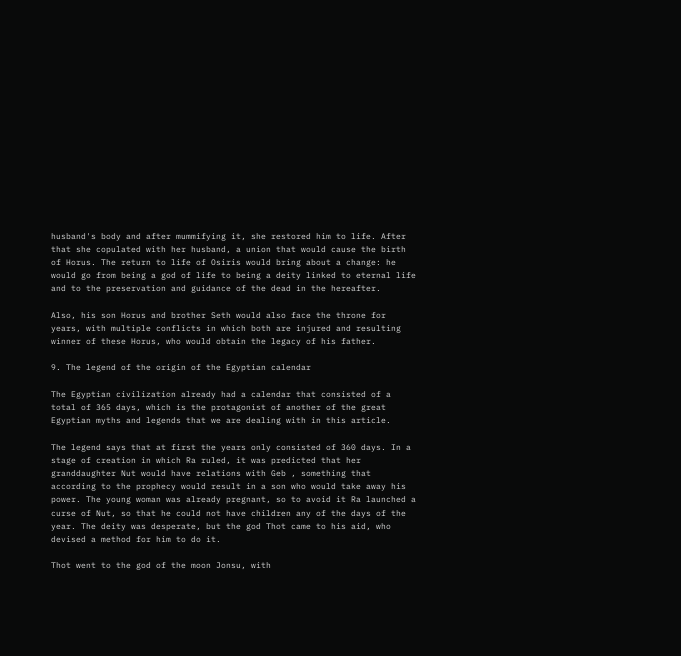husband's body and after mummifying it, she restored him to life. After that she copulated with her husband, a union that would cause the birth of Horus. The return to life of Osiris would bring about a change: he would go from being a god of life to being a deity linked to eternal life and to the preservation and guidance of the dead in the hereafter.

Also, his son Horus and brother Seth would also face the throne for years, with multiple conflicts in which both are injured and resulting winner of these Horus, who would obtain the legacy of his father.

9. The legend of the origin of the Egyptian calendar

The Egyptian civilization already had a calendar that consisted of a total of 365 days, which is the protagonist of another of the great Egyptian myths and legends that we are dealing with in this article.

The legend says that at first the years only consisted of 360 days. In a stage of creation in which Ra ruled, it was predicted that her granddaughter Nut would have relations with Geb , something that according to the prophecy would result in a son who would take away his power. The young woman was already pregnant, so to avoid it Ra launched a curse of Nut, so that he could not have children any of the days of the year. The deity was desperate, but the god Thot came to his aid, who devised a method for him to do it.

Thot went to the god of the moon Jonsu, with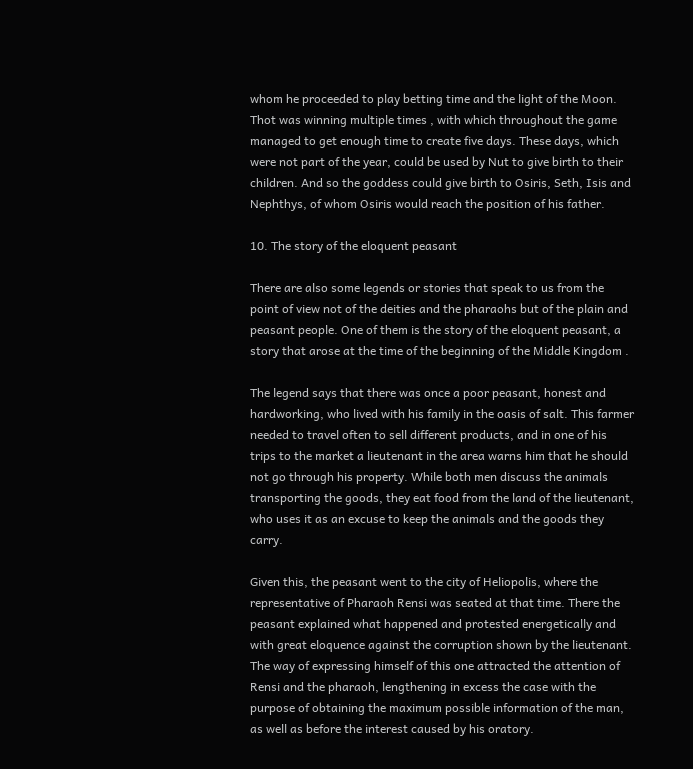whom he proceeded to play betting time and the light of the Moon. Thot was winning multiple times , with which throughout the game managed to get enough time to create five days. These days, which were not part of the year, could be used by Nut to give birth to their children. And so the goddess could give birth to Osiris, Seth, Isis and Nephthys, of whom Osiris would reach the position of his father.

10. The story of the eloquent peasant

There are also some legends or stories that speak to us from the point of view not of the deities and the pharaohs but of the plain and peasant people. One of them is the story of the eloquent peasant, a story that arose at the time of the beginning of the Middle Kingdom .

The legend says that there was once a poor peasant, honest and hardworking, who lived with his family in the oasis of salt. This farmer needed to travel often to sell different products, and in one of his trips to the market a lieutenant in the area warns him that he should not go through his property. While both men discuss the animals transporting the goods, they eat food from the land of the lieutenant, who uses it as an excuse to keep the animals and the goods they carry.

Given this, the peasant went to the city of Heliopolis, where the representative of Pharaoh Rensi was seated at that time. There the peasant explained what happened and protested energetically and with great eloquence against the corruption shown by the lieutenant. The way of expressing himself of this one attracted the attention of Rensi and the pharaoh, lengthening in excess the case with the purpose of obtaining the maximum possible information of the man, as well as before the interest caused by his oratory.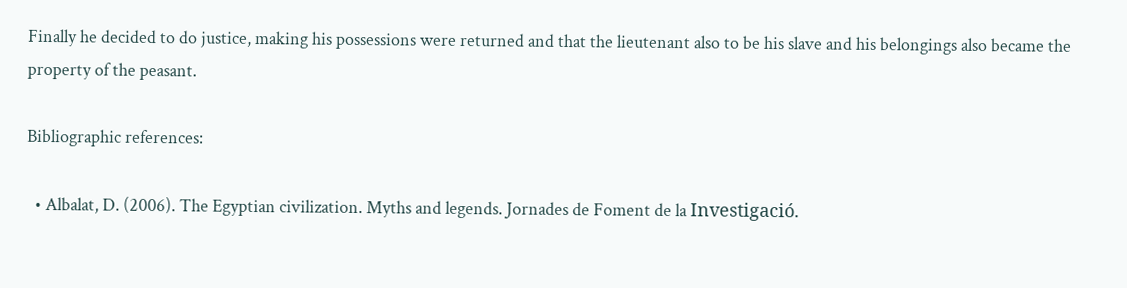Finally he decided to do justice, making his possessions were returned and that the lieutenant also to be his slave and his belongings also became the property of the peasant.

Bibliographic references:

  • Albalat, D. (2006). The Egyptian civilization. Myths and legends. Jornades de Foment de la Investigació.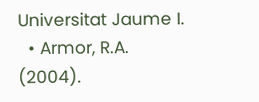Universitat Jaume I.
  • Armor, R.A. (2004).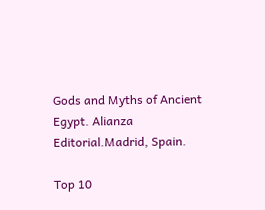Gods and Myths of Ancient Egypt. Alianza Editorial.Madrid, Spain.

Top 10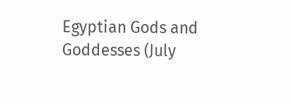Egyptian Gods and Goddesses (July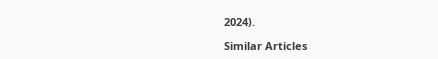2024).

Similar Articles